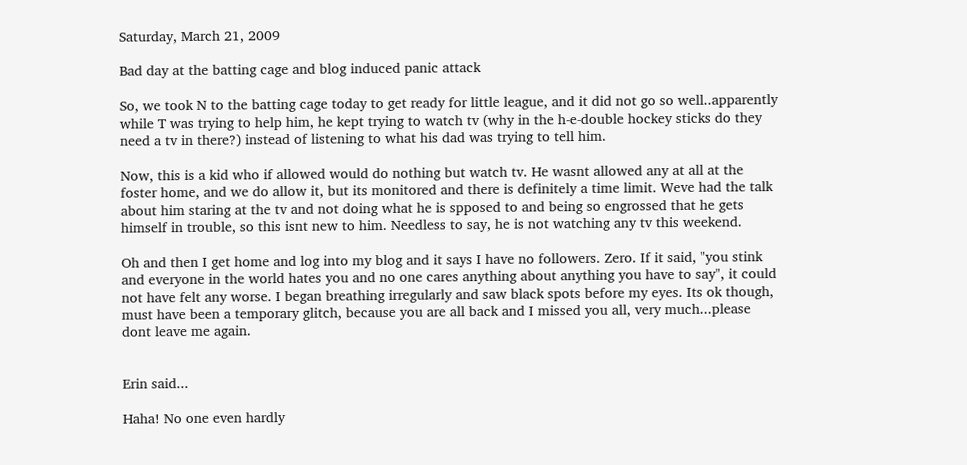Saturday, March 21, 2009

Bad day at the batting cage and blog induced panic attack

So, we took N to the batting cage today to get ready for little league, and it did not go so well..apparently while T was trying to help him, he kept trying to watch tv (why in the h-e-double hockey sticks do they need a tv in there?) instead of listening to what his dad was trying to tell him.

Now, this is a kid who if allowed would do nothing but watch tv. He wasnt allowed any at all at the foster home, and we do allow it, but its monitored and there is definitely a time limit. Weve had the talk about him staring at the tv and not doing what he is spposed to and being so engrossed that he gets himself in trouble, so this isnt new to him. Needless to say, he is not watching any tv this weekend.

Oh and then I get home and log into my blog and it says I have no followers. Zero. If it said, "you stink and everyone in the world hates you and no one cares anything about anything you have to say", it could not have felt any worse. I began breathing irregularly and saw black spots before my eyes. Its ok though, must have been a temporary glitch, because you are all back and I missed you all, very much...please dont leave me again.


Erin said...

Haha! No one even hardly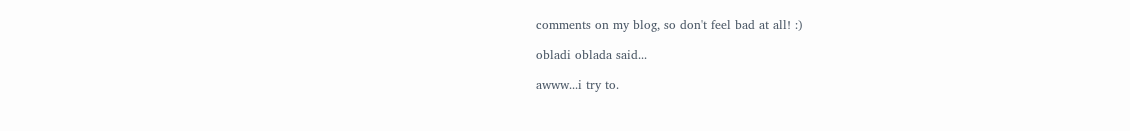comments on my blog, so don't feel bad at all! :)

obladi oblada said...

awww...i try to.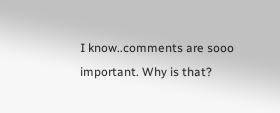I know..comments are sooo important. Why is that?